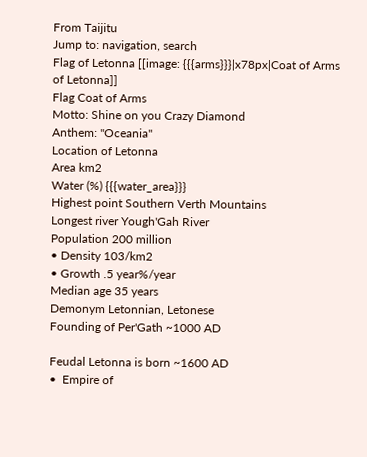From Taijitu
Jump to: navigation, search
Flag of Letonna [[image: {{{arms}}}|x78px|Coat of Arms of Letonna]]
Flag Coat of Arms
Motto: Shine on you Crazy Diamond
Anthem: "Oceania"
Location of Letonna
Area km2
Water (%) {{{water_area}}}
Highest point Southern Verth Mountains
Longest river Yough'Gah River
Population 200 million
• Density 103/km2
• Growth .5 year%/year
Median age 35 years
Demonym Letonnian, Letonese
Founding of Per'Gath ~1000 AD

Feudal Letonna is born ~1600 AD
•  Empire of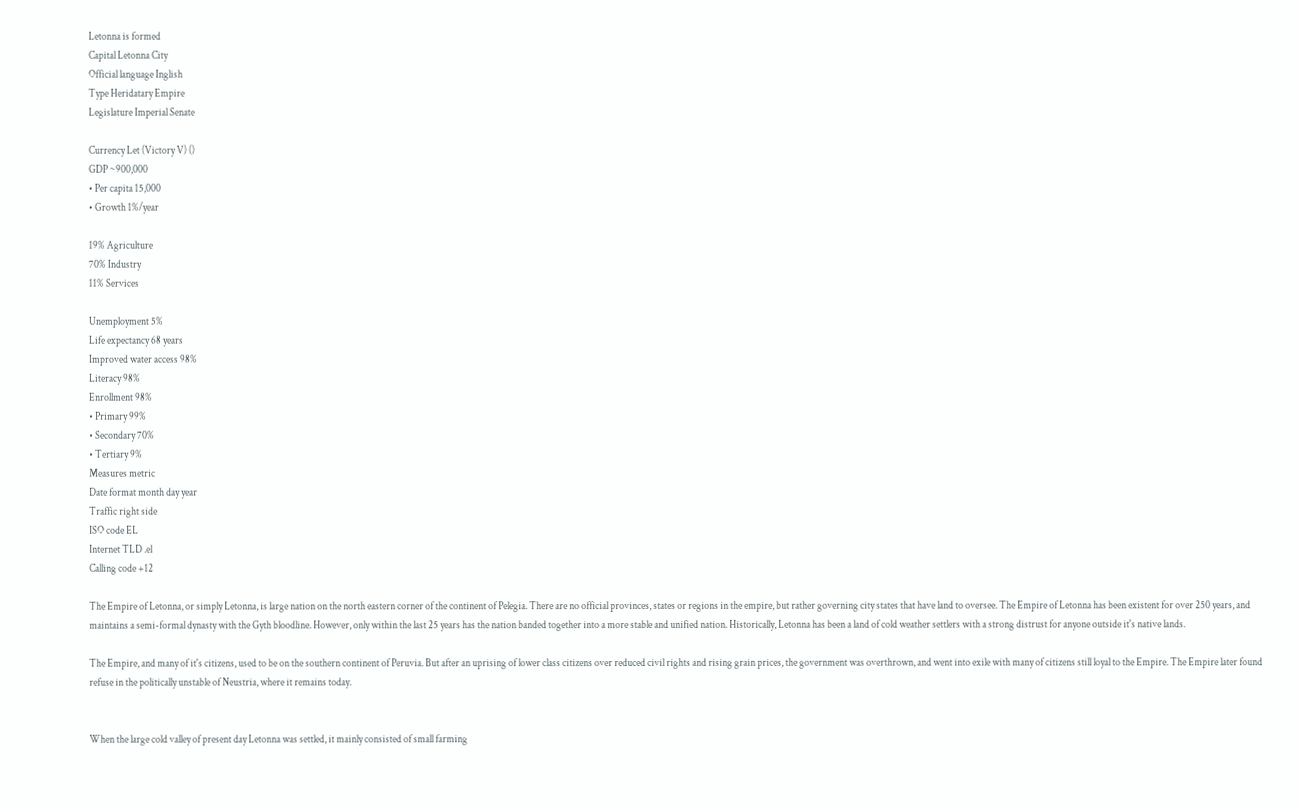Letonna is formed
Capital Letonna City
Official language Inglish
Type Heridatary Empire
Legislature Imperial Senate

Currency Let (Victory V) ()
GDP ~900,000
• Per capita 15,000
• Growth 1%/year

19% Agriculture
70% Industry
11% Services

Unemployment 5%
Life expectancy 68 years
Improved water access 98%
Literacy 98%
Enrollment 98%
• Primary 99%
• Secondary 70%
• Tertiary 9%
Measures metric
Date format month day year
Traffic right side
ISO code EL
Internet TLD .el
Calling code +12

The Empire of Letonna, or simply Letonna, is large nation on the north eastern corner of the continent of Pelegia. There are no official provinces, states or regions in the empire, but rather governing city states that have land to oversee. The Empire of Letonna has been existent for over 250 years, and maintains a semi-formal dynasty with the Gyth bloodline. However, only within the last 25 years has the nation banded together into a more stable and unified nation. Historically, Letonna has been a land of cold weather settlers with a strong distrust for anyone outside it's native lands.

The Empire, and many of it's citizens, used to be on the southern continent of Peruvia. But after an uprising of lower class citizens over reduced civil rights and rising grain prices, the government was overthrown, and went into exile with many of citizens still loyal to the Empire. The Empire later found refuse in the politically unstable of Neustria, where it remains today.


When the large cold valley of present day Letonna was settled, it mainly consisted of small farming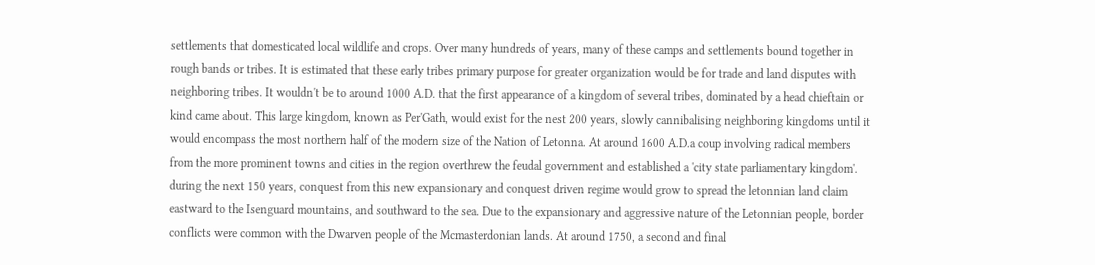settlements that domesticated local wildlife and crops. Over many hundreds of years, many of these camps and settlements bound together in rough bands or tribes. It is estimated that these early tribes primary purpose for greater organization would be for trade and land disputes with neighboring tribes. It wouldn't be to around 1000 A.D. that the first appearance of a kingdom of several tribes, dominated by a head chieftain or kind came about. This large kingdom, known as Per'Gath, would exist for the nest 200 years, slowly cannibalising neighboring kingdoms until it would encompass the most northern half of the modern size of the Nation of Letonna. At around 1600 A.D.a coup involving radical members from the more prominent towns and cities in the region overthrew the feudal government and established a 'city state parliamentary kingdom'. during the next 150 years, conquest from this new expansionary and conquest driven regime would grow to spread the letonnian land claim eastward to the Isenguard mountains, and southward to the sea. Due to the expansionary and aggressive nature of the Letonnian people, border conflicts were common with the Dwarven people of the Mcmasterdonian lands. At around 1750, a second and final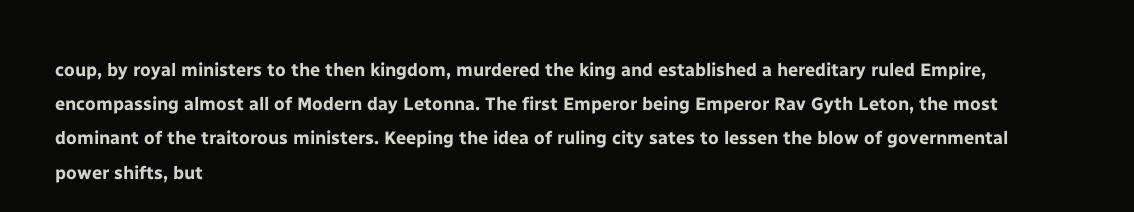coup, by royal ministers to the then kingdom, murdered the king and established a hereditary ruled Empire, encompassing almost all of Modern day Letonna. The first Emperor being Emperor Rav Gyth Leton, the most dominant of the traitorous ministers. Keeping the idea of ruling city sates to lessen the blow of governmental power shifts, but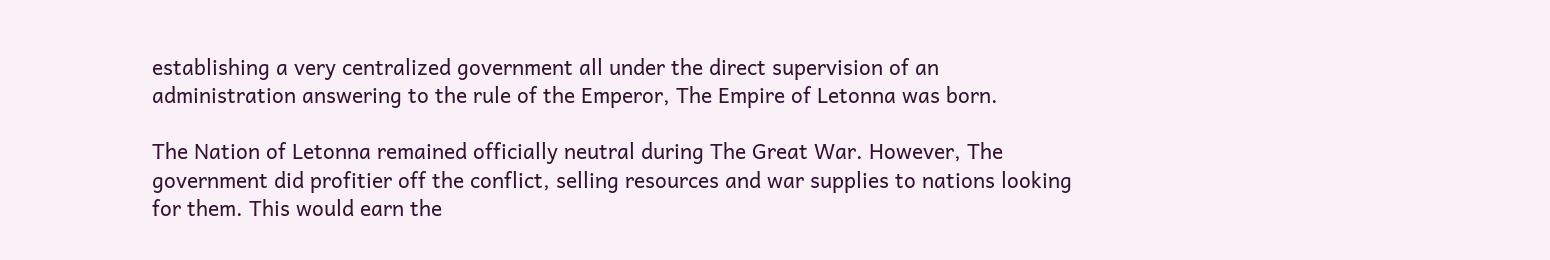establishing a very centralized government all under the direct supervision of an administration answering to the rule of the Emperor, The Empire of Letonna was born.

The Nation of Letonna remained officially neutral during The Great War. However, The government did profitier off the conflict, selling resources and war supplies to nations looking for them. This would earn the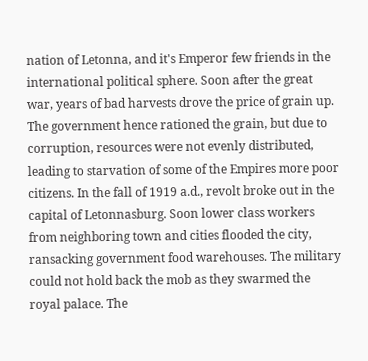nation of Letonna, and it's Emperor few friends in the international political sphere. Soon after the great war, years of bad harvests drove the price of grain up. The government hence rationed the grain, but due to corruption, resources were not evenly distributed, leading to starvation of some of the Empires more poor citizens. In the fall of 1919 a.d., revolt broke out in the capital of Letonnasburg. Soon lower class workers from neighboring town and cities flooded the city, ransacking government food warehouses. The military could not hold back the mob as they swarmed the royal palace. The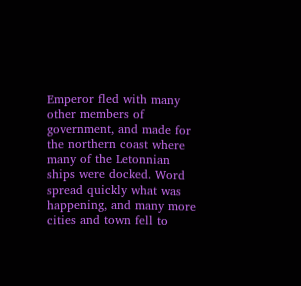Emperor fled with many other members of government, and made for the northern coast where many of the Letonnian ships were docked. Word spread quickly what was happening, and many more cities and town fell to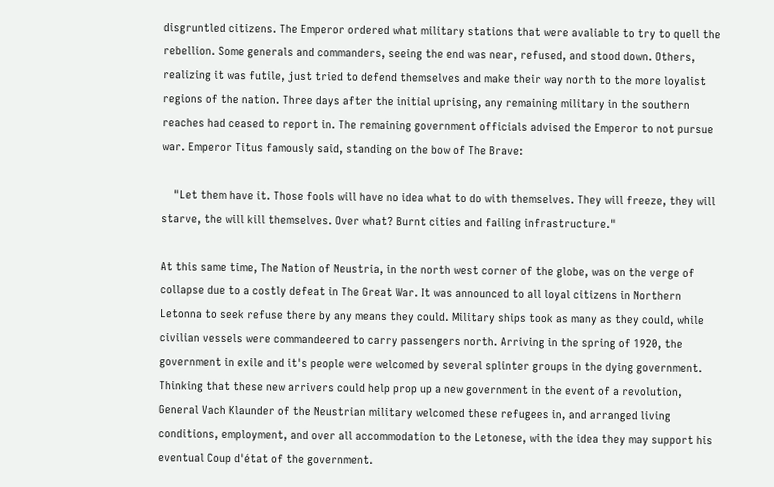disgruntled citizens. The Emperor ordered what military stations that were avaliable to try to quell the rebellion. Some generals and commanders, seeing the end was near, refused, and stood down. Others, realizing it was futile, just tried to defend themselves and make their way north to the more loyalist regions of the nation. Three days after the initial uprising, any remaining military in the southern reaches had ceased to report in. The remaining government officials advised the Emperor to not pursue war. Emperor Titus famously said, standing on the bow of The Brave:

    "Let them have it. Those fools will have no idea what to do with themselves. They will freeze, they will starve, the will kill themselves. Over what? Burnt cities and failing infrastructure."

At this same time, The Nation of Neustria, in the north west corner of the globe, was on the verge of collapse due to a costly defeat in The Great War. It was announced to all loyal citizens in Northern Letonna to seek refuse there by any means they could. Military ships took as many as they could, while civilian vessels were commandeered to carry passengers north. Arriving in the spring of 1920, the government in exile and it's people were welcomed by several splinter groups in the dying government. Thinking that these new arrivers could help prop up a new government in the event of a revolution, General Vach Klaunder of the Neustrian military welcomed these refugees in, and arranged living conditions, employment, and over all accommodation to the Letonese, with the idea they may support his eventual Coup d'état of the government.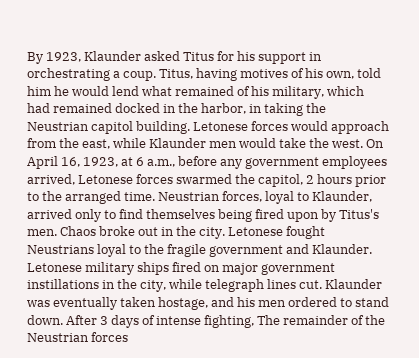By 1923, Klaunder asked Titus for his support in orchestrating a coup. Titus, having motives of his own, told him he would lend what remained of his military, which had remained docked in the harbor, in taking the Neustrian capitol building. Letonese forces would approach from the east, while Klaunder men would take the west. On April 16, 1923, at 6 a.m., before any government employees arrived, Letonese forces swarmed the capitol, 2 hours prior to the arranged time. Neustrian forces, loyal to Klaunder, arrived only to find themselves being fired upon by Titus's men. Chaos broke out in the city. Letonese fought Neustrians loyal to the fragile government and Klaunder. Letonese military ships fired on major government instillations in the city, while telegraph lines cut. Klaunder was eventually taken hostage, and his men ordered to stand down. After 3 days of intense fighting, The remainder of the Neustrian forces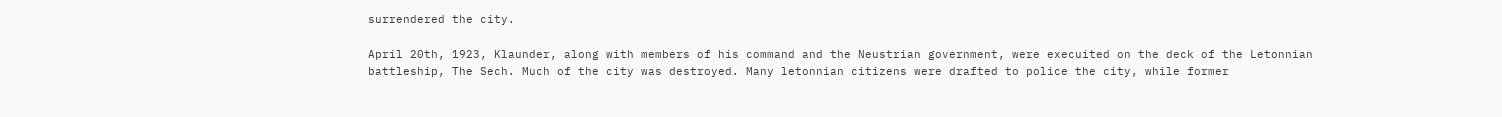surrendered the city.

April 20th, 1923, Klaunder, along with members of his command and the Neustrian government, were execuited on the deck of the Letonnian battleship, The Sech. Much of the city was destroyed. Many letonnian citizens were drafted to police the city, while former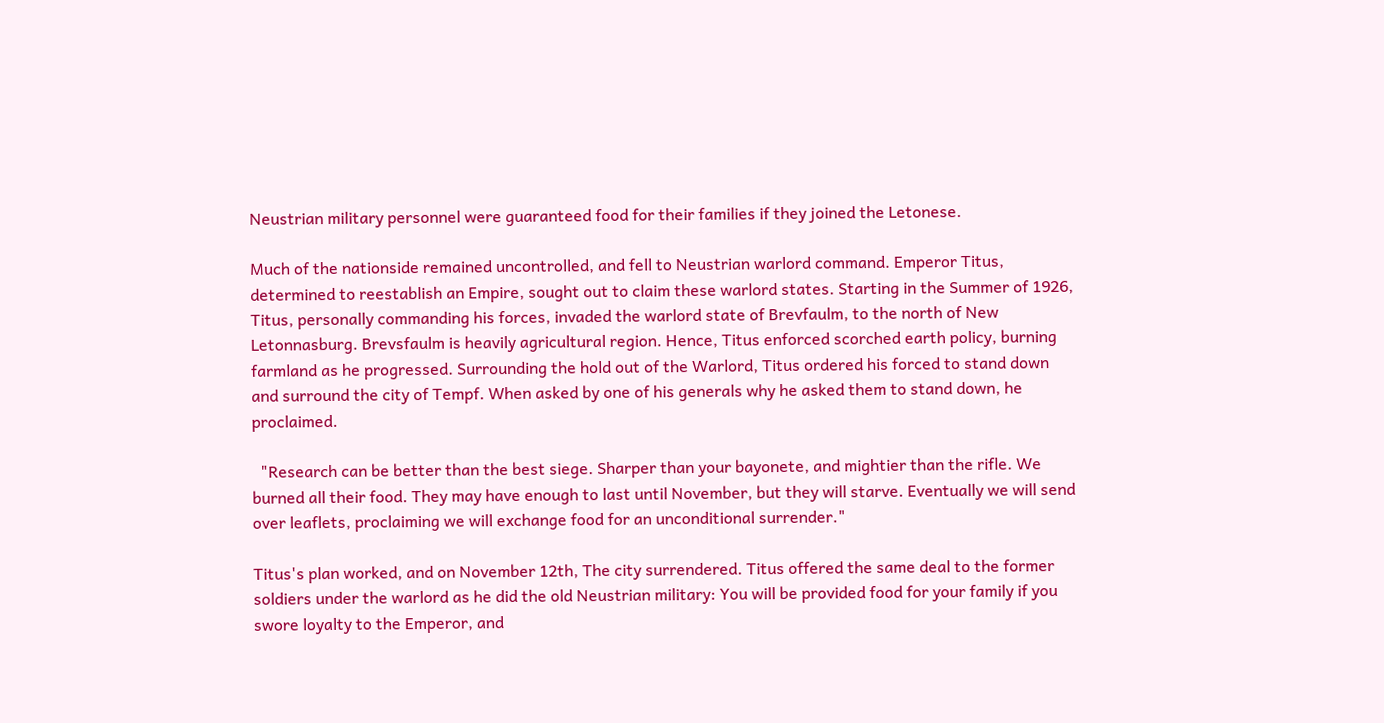Neustrian military personnel were guaranteed food for their families if they joined the Letonese.

Much of the nationside remained uncontrolled, and fell to Neustrian warlord command. Emperor Titus, determined to reestablish an Empire, sought out to claim these warlord states. Starting in the Summer of 1926, Titus, personally commanding his forces, invaded the warlord state of Brevfaulm, to the north of New Letonnasburg. Brevsfaulm is heavily agricultural region. Hence, Titus enforced scorched earth policy, burning farmland as he progressed. Surrounding the hold out of the Warlord, Titus ordered his forced to stand down and surround the city of Tempf. When asked by one of his generals why he asked them to stand down, he proclaimed.

  "Research can be better than the best siege. Sharper than your bayonete, and mightier than the rifle. We burned all their food. They may have enough to last until November, but they will starve. Eventually we will send over leaflets, proclaiming we will exchange food for an unconditional surrender."

Titus's plan worked, and on November 12th, The city surrendered. Titus offered the same deal to the former soldiers under the warlord as he did the old Neustrian military: You will be provided food for your family if you swore loyalty to the Emperor, and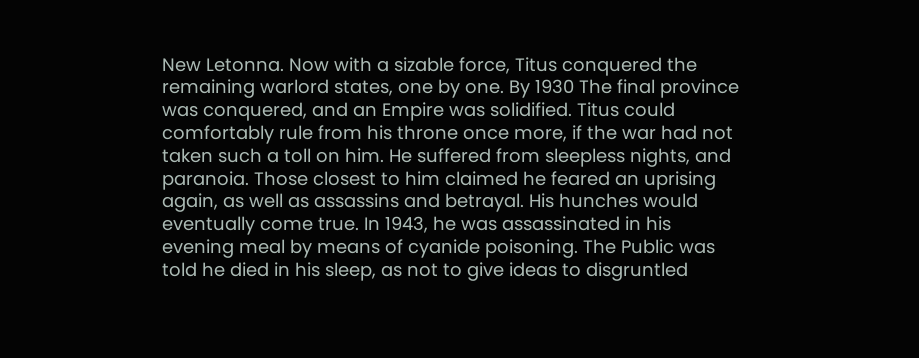New Letonna. Now with a sizable force, Titus conquered the remaining warlord states, one by one. By 1930 The final province was conquered, and an Empire was solidified. Titus could comfortably rule from his throne once more, if the war had not taken such a toll on him. He suffered from sleepless nights, and paranoia. Those closest to him claimed he feared an uprising again, as well as assassins and betrayal. His hunches would eventually come true. In 1943, he was assassinated in his evening meal by means of cyanide poisoning. The Public was told he died in his sleep, as not to give ideas to disgruntled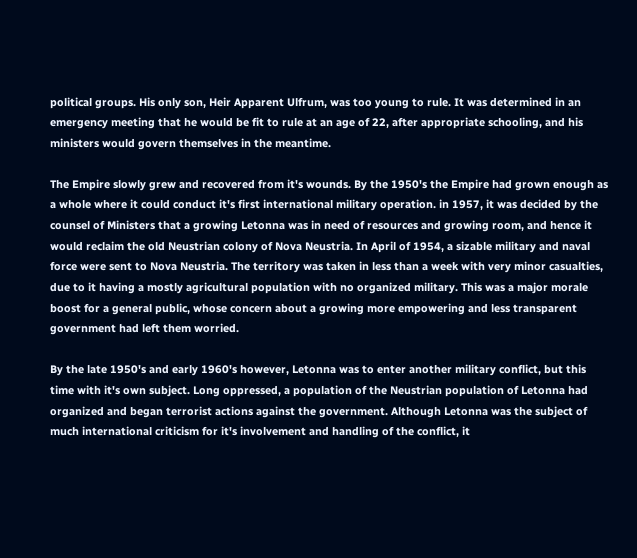political groups. His only son, Heir Apparent Ulfrum, was too young to rule. It was determined in an emergency meeting that he would be fit to rule at an age of 22, after appropriate schooling, and his ministers would govern themselves in the meantime.

The Empire slowly grew and recovered from it's wounds. By the 1950's the Empire had grown enough as a whole where it could conduct it's first international military operation. in 1957, it was decided by the counsel of Ministers that a growing Letonna was in need of resources and growing room, and hence it would reclaim the old Neustrian colony of Nova Neustria. In April of 1954, a sizable military and naval force were sent to Nova Neustria. The territory was taken in less than a week with very minor casualties, due to it having a mostly agricultural population with no organized military. This was a major morale boost for a general public, whose concern about a growing more empowering and less transparent government had left them worried.

By the late 1950's and early 1960's however, Letonna was to enter another military conflict, but this time with it's own subject. Long oppressed, a population of the Neustrian population of Letonna had organized and began terrorist actions against the government. Although Letonna was the subject of much international criticism for it's involvement and handling of the conflict, it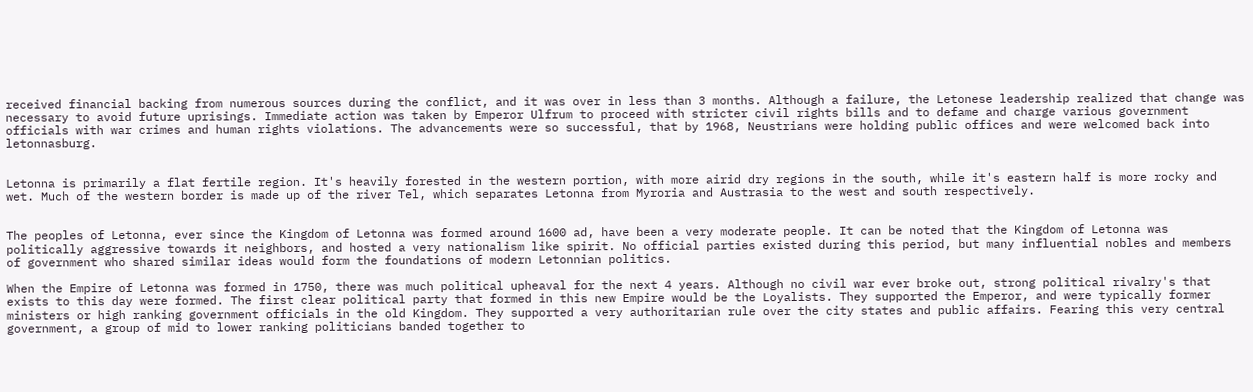received financial backing from numerous sources during the conflict, and it was over in less than 3 months. Although a failure, the Letonese leadership realized that change was necessary to avoid future uprisings. Immediate action was taken by Emperor Ulfrum to proceed with stricter civil rights bills and to defame and charge various government officials with war crimes and human rights violations. The advancements were so successful, that by 1968, Neustrians were holding public offices and were welcomed back into letonnasburg.


Letonna is primarily a flat fertile region. It's heavily forested in the western portion, with more airid dry regions in the south, while it's eastern half is more rocky and wet. Much of the western border is made up of the river Tel, which separates Letonna from Myroria and Austrasia to the west and south respectively.


The peoples of Letonna, ever since the Kingdom of Letonna was formed around 1600 ad, have been a very moderate people. It can be noted that the Kingdom of Letonna was politically aggressive towards it neighbors, and hosted a very nationalism like spirit. No official parties existed during this period, but many influential nobles and members of government who shared similar ideas would form the foundations of modern Letonnian politics.

When the Empire of Letonna was formed in 1750, there was much political upheaval for the next 4 years. Although no civil war ever broke out, strong political rivalry's that exists to this day were formed. The first clear political party that formed in this new Empire would be the Loyalists. They supported the Emperor, and were typically former ministers or high ranking government officials in the old Kingdom. They supported a very authoritarian rule over the city states and public affairs. Fearing this very central government, a group of mid to lower ranking politicians banded together to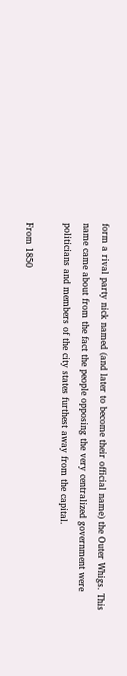form a rival party nick named (and later to become their official name) the Outer Whigs. This name came about from the fact the people opposing the very centralized government were politicians and members of the city states furthest away from the capital.

From 1850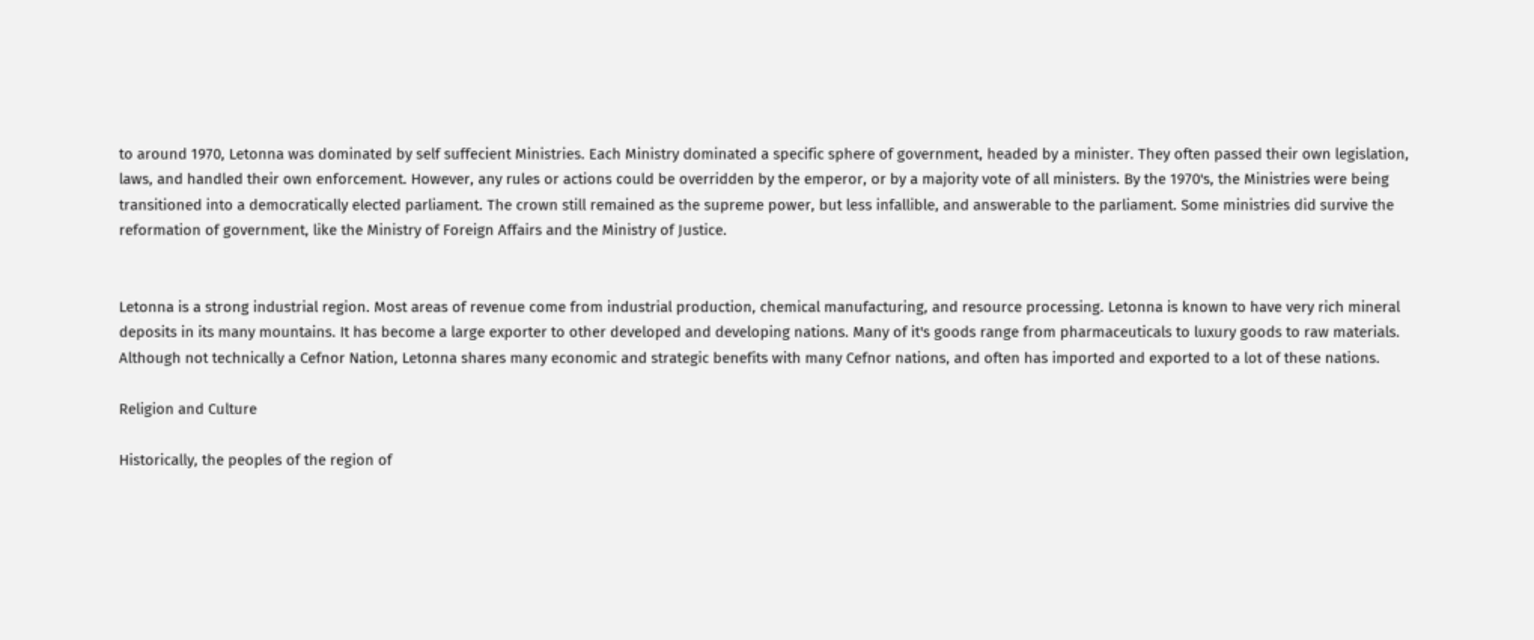to around 1970, Letonna was dominated by self suffecient Ministries. Each Ministry dominated a specific sphere of government, headed by a minister. They often passed their own legislation, laws, and handled their own enforcement. However, any rules or actions could be overridden by the emperor, or by a majority vote of all ministers. By the 1970's, the Ministries were being transitioned into a democratically elected parliament. The crown still remained as the supreme power, but less infallible, and answerable to the parliament. Some ministries did survive the reformation of government, like the Ministry of Foreign Affairs and the Ministry of Justice.


Letonna is a strong industrial region. Most areas of revenue come from industrial production, chemical manufacturing, and resource processing. Letonna is known to have very rich mineral deposits in its many mountains. It has become a large exporter to other developed and developing nations. Many of it's goods range from pharmaceuticals to luxury goods to raw materials. Although not technically a Cefnor Nation, Letonna shares many economic and strategic benefits with many Cefnor nations, and often has imported and exported to a lot of these nations.

Religion and Culture

Historically, the peoples of the region of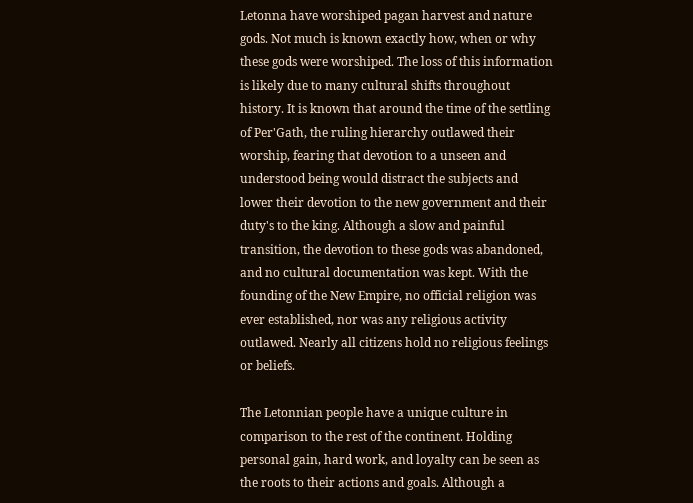Letonna have worshiped pagan harvest and nature gods. Not much is known exactly how, when or why these gods were worshiped. The loss of this information is likely due to many cultural shifts throughout history. It is known that around the time of the settling of Per'Gath, the ruling hierarchy outlawed their worship, fearing that devotion to a unseen and understood being would distract the subjects and lower their devotion to the new government and their duty's to the king. Although a slow and painful transition, the devotion to these gods was abandoned, and no cultural documentation was kept. With the founding of the New Empire, no official religion was ever established, nor was any religious activity outlawed. Nearly all citizens hold no religious feelings or beliefs.

The Letonnian people have a unique culture in comparison to the rest of the continent. Holding personal gain, hard work, and loyalty can be seen as the roots to their actions and goals. Although a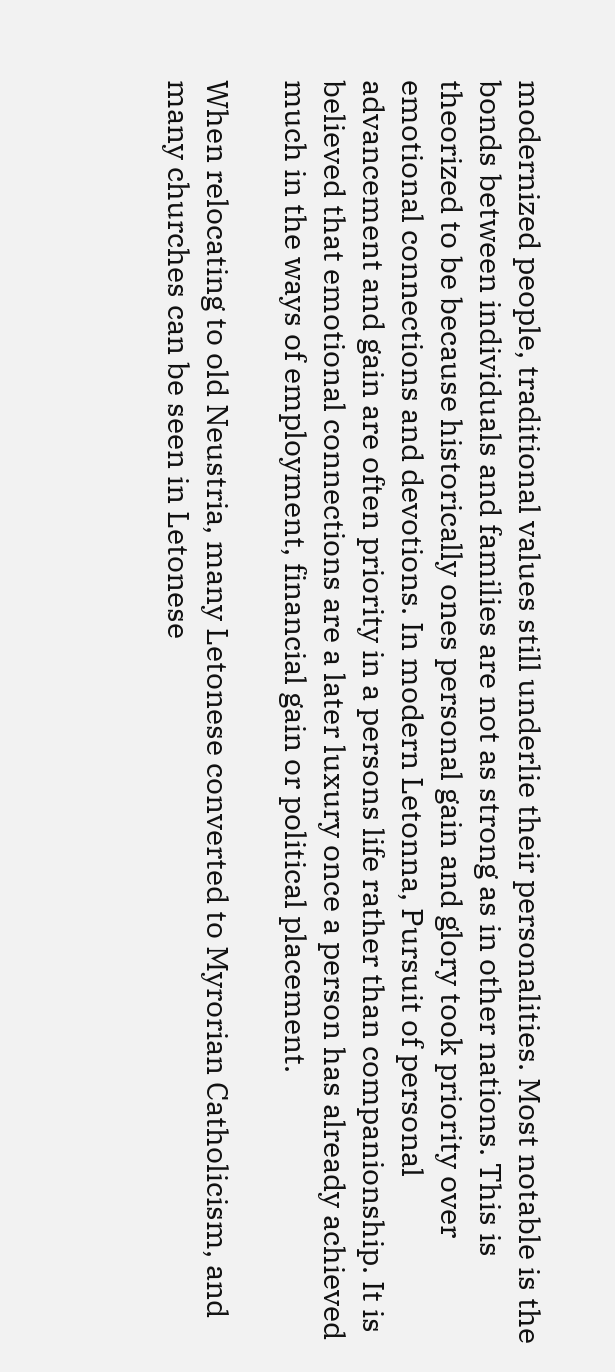modernized people, traditional values still underlie their personalities. Most notable is the bonds between individuals and families are not as strong as in other nations. This is theorized to be because historically ones personal gain and glory took priority over emotional connections and devotions. In modern Letonna, Pursuit of personal advancement and gain are often priority in a persons life rather than companionship. It is believed that emotional connections are a later luxury once a person has already achieved much in the ways of employment, financial gain or political placement.

When relocating to old Neustria, many Letonese converted to Myrorian Catholicism, and many churches can be seen in Letonese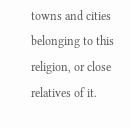towns and cities belonging to this religion, or close relatives of it.